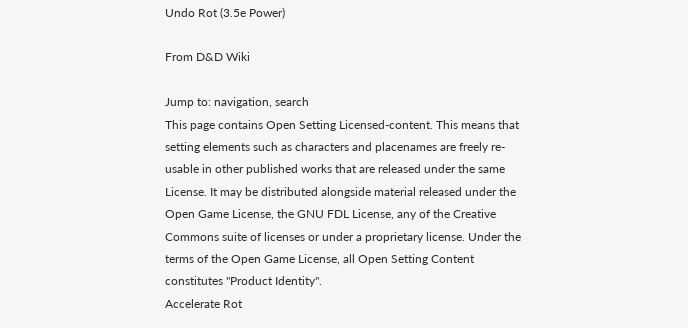Undo Rot (3.5e Power)

From D&D Wiki

Jump to: navigation, search
This page contains Open Setting Licensed-content. This means that setting elements such as characters and placenames are freely re-usable in other published works that are released under the same License. It may be distributed alongside material released under the Open Game License, the GNU FDL License, any of the Creative Commons suite of licenses or under a proprietary license. Under the terms of the Open Game License, all Open Setting Content constitutes "Product Identity".
Accelerate Rot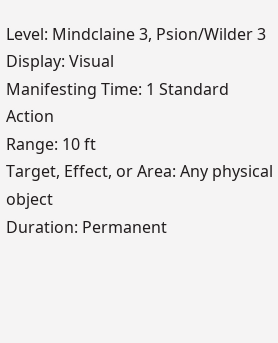Level: Mindclaine 3, Psion/Wilder 3
Display: Visual
Manifesting Time: 1 Standard Action
Range: 10 ft
Target, Effect, or Area: Any physical object
Duration: Permanent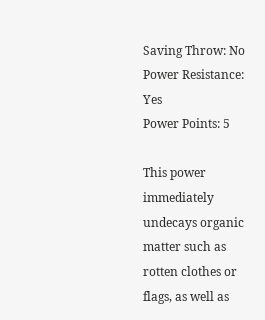Saving Throw: No
Power Resistance: Yes
Power Points: 5

This power immediately undecays organic matter such as rotten clothes or flags, as well as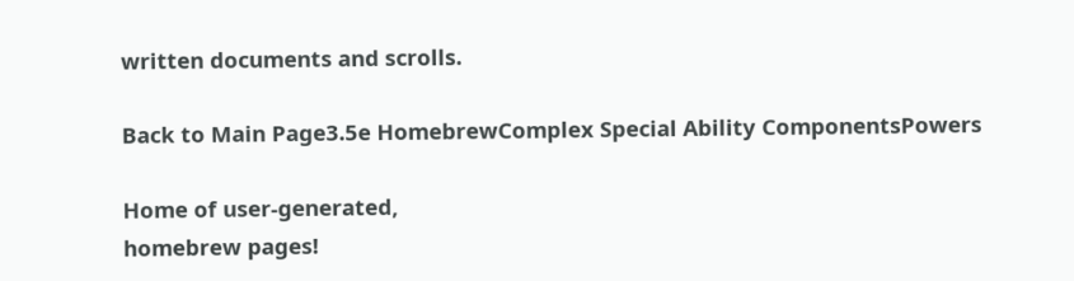written documents and scrolls.

Back to Main Page3.5e HomebrewComplex Special Ability ComponentsPowers

Home of user-generated,
homebrew pages!